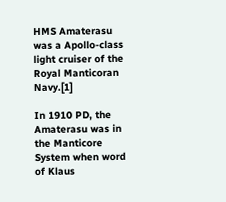HMS Amaterasu was a Apollo-class light cruiser of the Royal Manticoran Navy.[1]

In 1910 PD, the Amaterasu was in the Manticore System when word of Klaus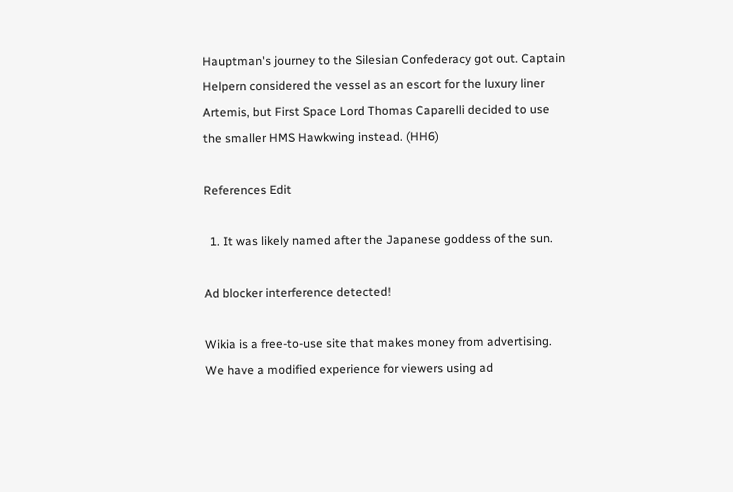Hauptman's journey to the Silesian Confederacy got out. Captain Helpern considered the vessel as an escort for the luxury liner Artemis, but First Space Lord Thomas Caparelli decided to use the smaller HMS Hawkwing instead. (HH6)

References Edit

  1. It was likely named after the Japanese goddess of the sun.

Ad blocker interference detected!

Wikia is a free-to-use site that makes money from advertising. We have a modified experience for viewers using ad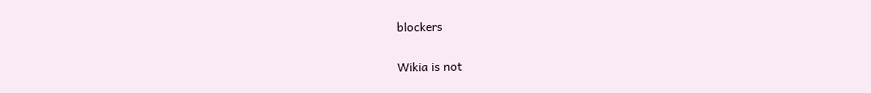blockers

Wikia is not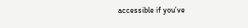accessible if you’ve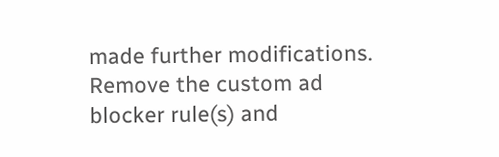made further modifications. Remove the custom ad blocker rule(s) and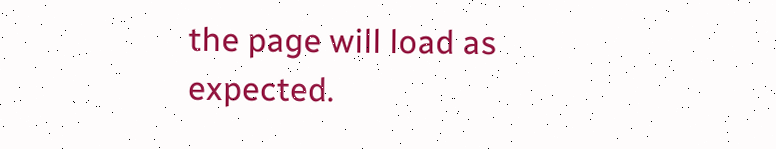the page will load as expected.